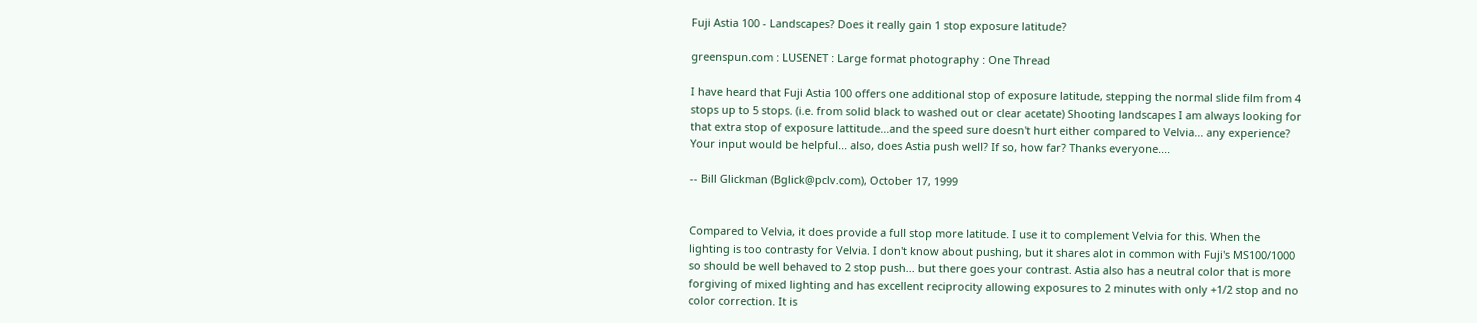Fuji Astia 100 - Landscapes? Does it really gain 1 stop exposure latitude?

greenspun.com : LUSENET : Large format photography : One Thread

I have heard that Fuji Astia 100 offers one additional stop of exposure latitude, stepping the normal slide film from 4 stops up to 5 stops. (i.e. from solid black to washed out or clear acetate) Shooting landscapes I am always looking for that extra stop of exposure lattitude...and the speed sure doesn't hurt either compared to Velvia... any experience? Your input would be helpful... also, does Astia push well? If so, how far? Thanks everyone....

-- Bill Glickman (Bglick@pclv.com), October 17, 1999


Compared to Velvia, it does provide a full stop more latitude. I use it to complement Velvia for this. When the lighting is too contrasty for Velvia. I don't know about pushing, but it shares alot in common with Fuji's MS100/1000 so should be well behaved to 2 stop push... but there goes your contrast. Astia also has a neutral color that is more forgiving of mixed lighting and has excellent reciprocity allowing exposures to 2 minutes with only +1/2 stop and no color correction. It is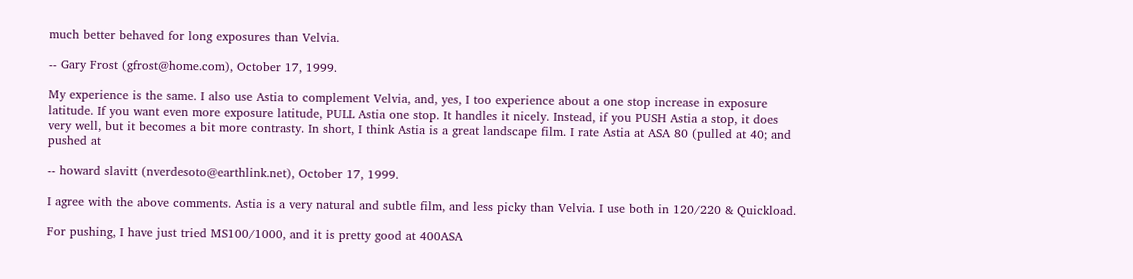much better behaved for long exposures than Velvia.

-- Gary Frost (gfrost@home.com), October 17, 1999.

My experience is the same. I also use Astia to complement Velvia, and, yes, I too experience about a one stop increase in exposure latitude. If you want even more exposure latitude, PULL Astia one stop. It handles it nicely. Instead, if you PUSH Astia a stop, it does very well, but it becomes a bit more contrasty. In short, I think Astia is a great landscape film. I rate Astia at ASA 80 (pulled at 40; and pushed at

-- howard slavitt (nverdesoto@earthlink.net), October 17, 1999.

I agree with the above comments. Astia is a very natural and subtle film, and less picky than Velvia. I use both in 120/220 & Quickload.

For pushing, I have just tried MS100/1000, and it is pretty good at 400ASA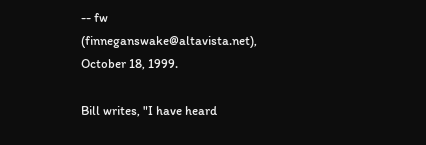-- fw (finneganswake@altavista.net), October 18, 1999.

Bill writes, "I have heard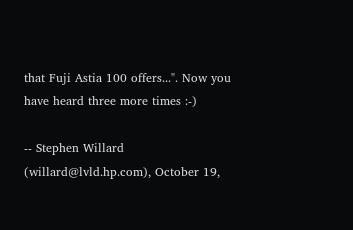that Fuji Astia 100 offers...". Now you have heard three more times :-)

-- Stephen Willard (willard@lvld.hp.com), October 19,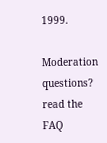1999.

Moderation questions? read the FAQ